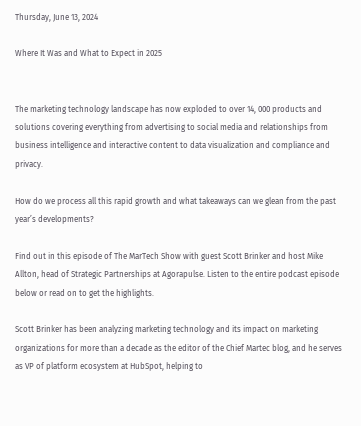Thursday, June 13, 2024

Where It Was and What to Expect in 2025


The marketing technology landscape has now exploded to over 14, 000 products and solutions covering everything from advertising to social media and relationships from business intelligence and interactive content to data visualization and compliance and privacy.

How do we process all this rapid growth and what takeaways can we glean from the past year’s developments?

Find out in this episode of The MarTech Show with guest Scott Brinker and host Mike Allton, head of Strategic Partnerships at Agorapulse. Listen to the entire podcast episode below or read on to get the highlights.

Scott Brinker has been analyzing marketing technology and its impact on marketing organizations for more than a decade as the editor of the Chief Martec blog, and he serves as VP of platform ecosystem at HubSpot, helping to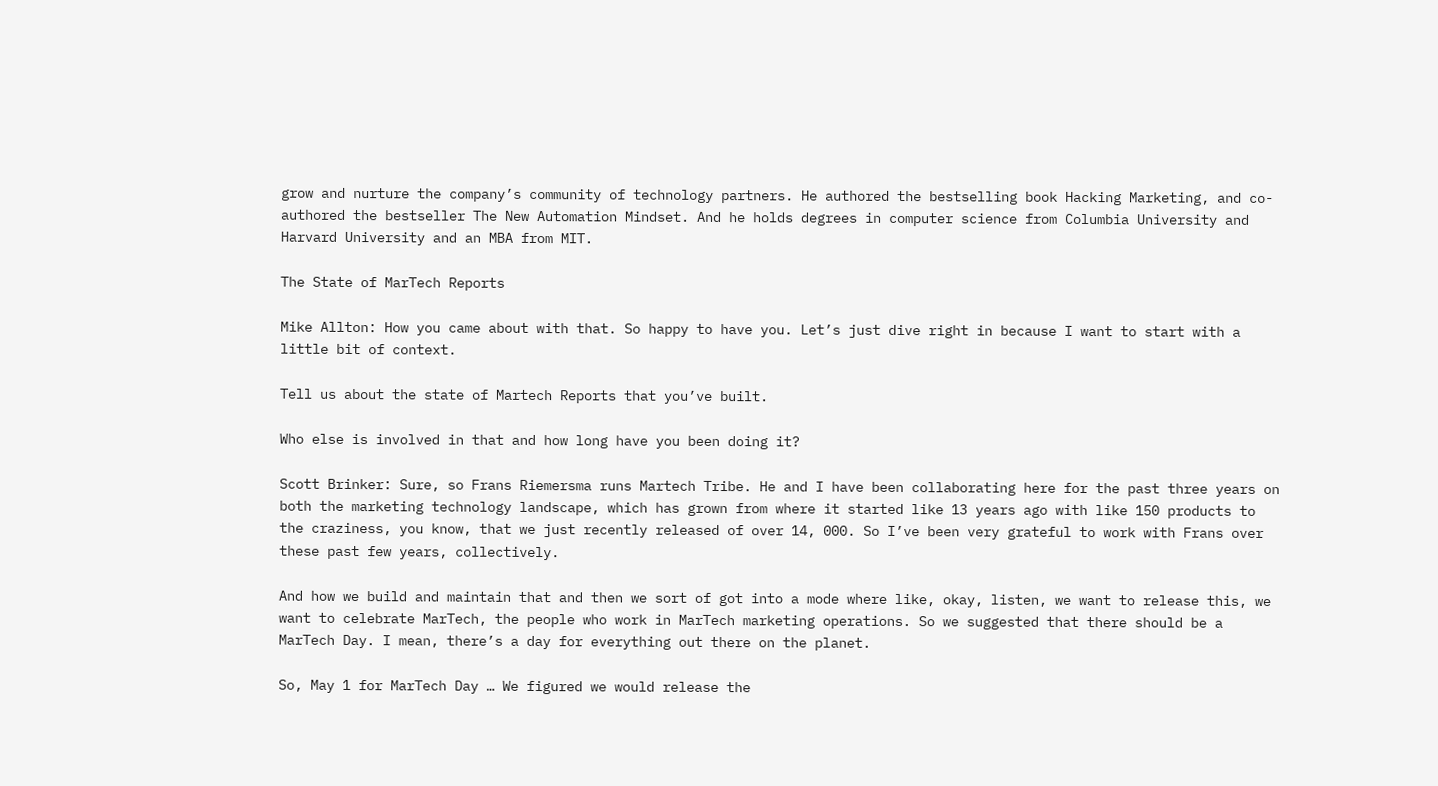grow and nurture the company’s community of technology partners. He authored the bestselling book Hacking Marketing, and co-authored the bestseller The New Automation Mindset. And he holds degrees in computer science from Columbia University and Harvard University and an MBA from MIT.

The State of MarTech Reports

Mike Allton: How you came about with that. So happy to have you. Let’s just dive right in because I want to start with a little bit of context.

Tell us about the state of Martech Reports that you’ve built.

Who else is involved in that and how long have you been doing it?

Scott Brinker: Sure, so Frans Riemersma runs Martech Tribe. He and I have been collaborating here for the past three years on both the marketing technology landscape, which has grown from where it started like 13 years ago with like 150 products to the craziness, you know, that we just recently released of over 14, 000. So I’ve been very grateful to work with Frans over these past few years, collectively.

And how we build and maintain that and then we sort of got into a mode where like, okay, listen, we want to release this, we want to celebrate MarTech, the people who work in MarTech marketing operations. So we suggested that there should be a MarTech Day. I mean, there’s a day for everything out there on the planet.

So, May 1 for MarTech Day … We figured we would release the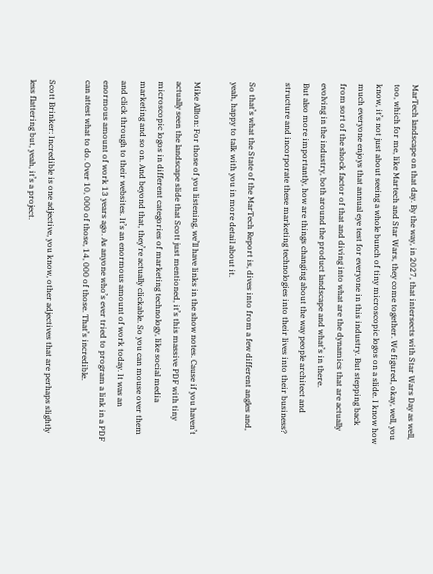MarTech landscape on that day. By the way, in 2027, that intersects with Star Wars Day as well, too, which for me, like Martech and Star Wars, they come together. We figured, okay, well, you know, it’s not just about seeing a whole bunch of tiny microscopic logos on a slide. I know how much everyone enjoys that annual eye test for everyone in this industry. But stepping back from sort of the shock factor of that and diving into what are the dynamics that are actually evolving in the industry, both around the product landscape and what’s in there.
But also more importantly, how are things changing about the way people architect and structure and incorporate these marketing technologies into their lives into their business?

So that’s what the State of the MarTech Report is, dives into from a few different angles and, yeah, happy to talk with you in more detail about it.

Mike Allton: For those of you listening, we’ll have links in the show notes. Cause if you haven’t actually seen the landscape slide that Scott just mentioned, it’s this massive PDF with tiny microscopic logos in different categories of marketing technology, like social media marketing and so on. And beyond that, they’re actually clickable. So you can mouse over them and click through to their websites. It’s an enormous amount of work today. It was an enormous amount of work 13 years ago. As anyone who’s ever tried to program a link in a PDF can attest what to do. Over 10, 000 of those, 14, 000 of those. That’s incredible.

Scott Brinker: Incredible is one adjective, you know, other adjectives that are perhaps slightly less flattering but, yeah, it’s a project.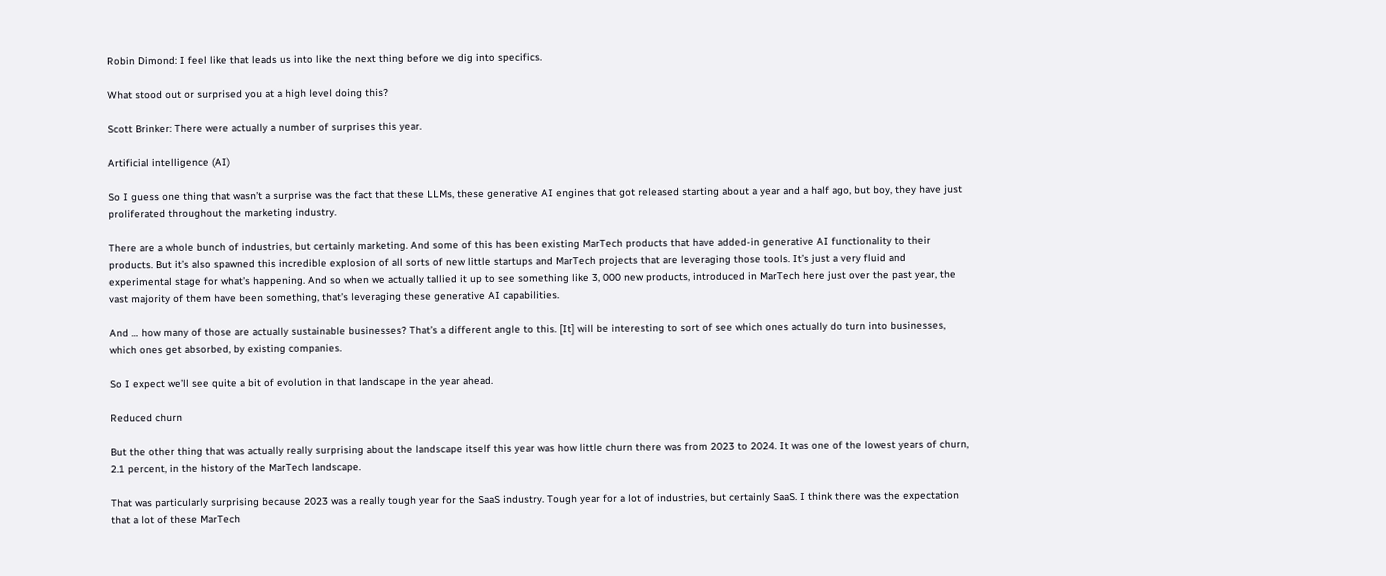Robin Dimond: I feel like that leads us into like the next thing before we dig into specifics.

What stood out or surprised you at a high level doing this?

Scott Brinker: There were actually a number of surprises this year.

Artificial intelligence (AI)

So I guess one thing that wasn’t a surprise was the fact that these LLMs, these generative AI engines that got released starting about a year and a half ago, but boy, they have just proliferated throughout the marketing industry.

There are a whole bunch of industries, but certainly marketing. And some of this has been existing MarTech products that have added-in generative AI functionality to their products. But it’s also spawned this incredible explosion of all sorts of new little startups and MarTech projects that are leveraging those tools. It’s just a very fluid and experimental stage for what’s happening. And so when we actually tallied it up to see something like 3, 000 new products, introduced in MarTech here just over the past year, the vast majority of them have been something, that’s leveraging these generative AI capabilities.

And … how many of those are actually sustainable businesses? That’s a different angle to this. [It] will be interesting to sort of see which ones actually do turn into businesses, which ones get absorbed, by existing companies.

So I expect we’ll see quite a bit of evolution in that landscape in the year ahead.

Reduced churn

But the other thing that was actually really surprising about the landscape itself this year was how little churn there was from 2023 to 2024. It was one of the lowest years of churn, 2.1 percent, in the history of the MarTech landscape.

That was particularly surprising because 2023 was a really tough year for the SaaS industry. Tough year for a lot of industries, but certainly SaaS. I think there was the expectation that a lot of these MarTech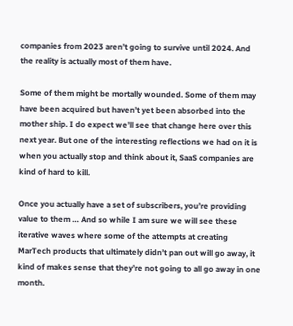companies from 2023 aren’t going to survive until 2024. And the reality is actually most of them have.

Some of them might be mortally wounded. Some of them may have been acquired but haven’t yet been absorbed into the mother ship. I do expect we’ll see that change here over this next year. But one of the interesting reflections we had on it is when you actually stop and think about it, SaaS companies are kind of hard to kill.

Once you actually have a set of subscribers, you’re providing value to them … And so while I am sure we will see these iterative waves where some of the attempts at creating MarTech products that ultimately didn’t pan out will go away, it kind of makes sense that they’re not going to all go away in one month.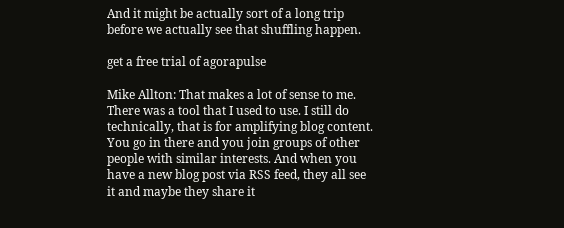And it might be actually sort of a long trip before we actually see that shuffling happen.

get a free trial of agorapulse

Mike Allton: That makes a lot of sense to me. There was a tool that I used to use. I still do technically, that is for amplifying blog content. You go in there and you join groups of other people with similar interests. And when you have a new blog post via RSS feed, they all see it and maybe they share it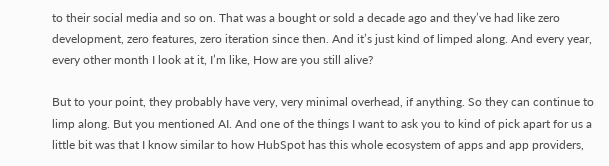to their social media and so on. That was a bought or sold a decade ago and they’ve had like zero development, zero features, zero iteration since then. And it’s just kind of limped along. And every year, every other month I look at it, I’m like, How are you still alive?

But to your point, they probably have very, very minimal overhead, if anything. So they can continue to limp along. But you mentioned AI. And one of the things I want to ask you to kind of pick apart for us a little bit was that I know similar to how HubSpot has this whole ecosystem of apps and app providers,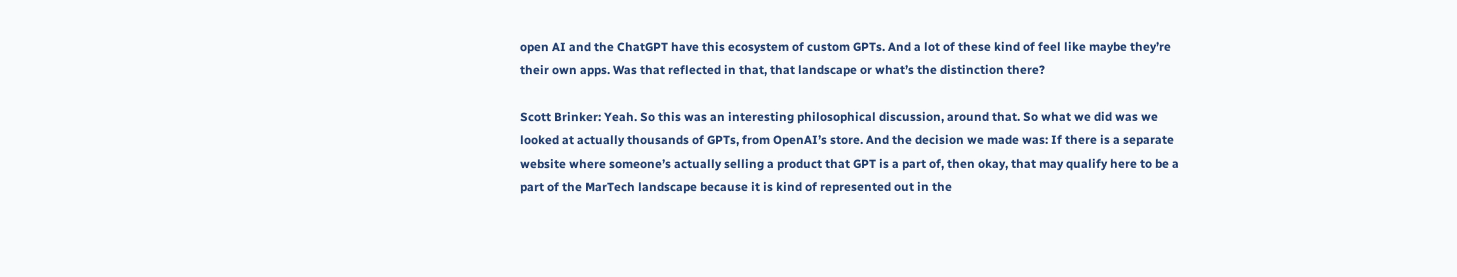open AI and the ChatGPT have this ecosystem of custom GPTs. And a lot of these kind of feel like maybe they’re their own apps. Was that reflected in that, that landscape or what’s the distinction there?

Scott Brinker: Yeah. So this was an interesting philosophical discussion, around that. So what we did was we looked at actually thousands of GPTs, from OpenAI’s store. And the decision we made was: If there is a separate website where someone’s actually selling a product that GPT is a part of, then okay, that may qualify here to be a part of the MarTech landscape because it is kind of represented out in the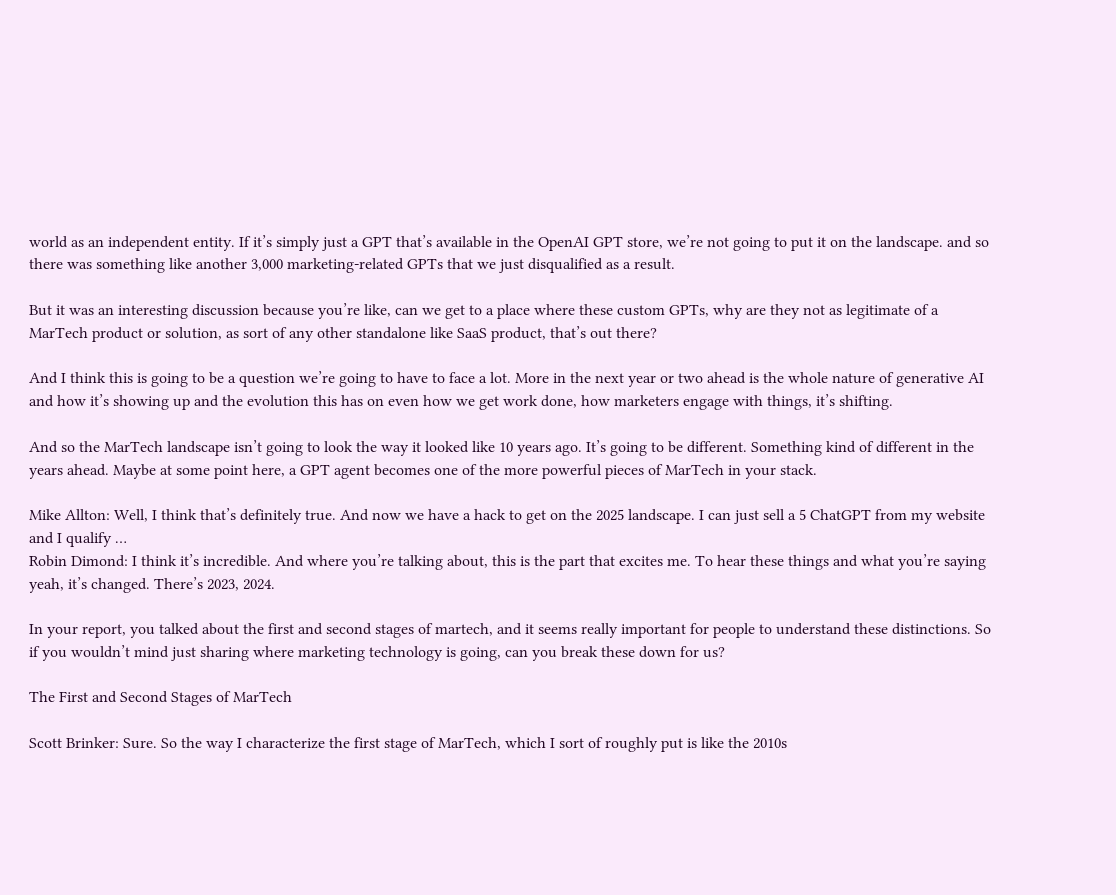world as an independent entity. If it’s simply just a GPT that’s available in the OpenAI GPT store, we’re not going to put it on the landscape. and so there was something like another 3,000 marketing-related GPTs that we just disqualified as a result.

But it was an interesting discussion because you’re like, can we get to a place where these custom GPTs, why are they not as legitimate of a MarTech product or solution, as sort of any other standalone like SaaS product, that’s out there?

And I think this is going to be a question we’re going to have to face a lot. More in the next year or two ahead is the whole nature of generative AI and how it’s showing up and the evolution this has on even how we get work done, how marketers engage with things, it’s shifting.

And so the MarTech landscape isn’t going to look the way it looked like 10 years ago. It’s going to be different. Something kind of different in the years ahead. Maybe at some point here, a GPT agent becomes one of the more powerful pieces of MarTech in your stack.

Mike Allton: Well, I think that’s definitely true. And now we have a hack to get on the 2025 landscape. I can just sell a 5 ChatGPT from my website and I qualify …
Robin Dimond: I think it’s incredible. And where you’re talking about, this is the part that excites me. To hear these things and what you’re saying yeah, it’s changed. There’s 2023, 2024.

In your report, you talked about the first and second stages of martech, and it seems really important for people to understand these distinctions. So if you wouldn’t mind just sharing where marketing technology is going, can you break these down for us?

The First and Second Stages of MarTech

Scott Brinker: Sure. So the way I characterize the first stage of MarTech, which I sort of roughly put is like the 2010s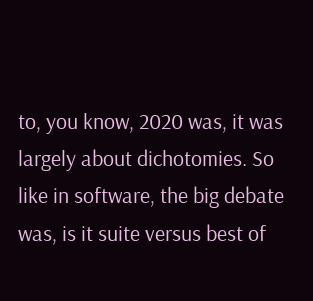to, you know, 2020 was, it was largely about dichotomies. So like in software, the big debate was, is it suite versus best of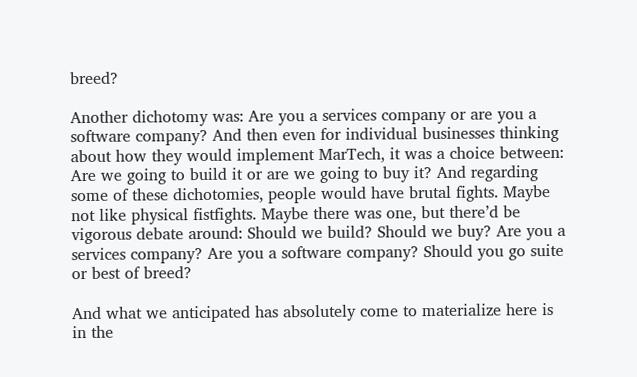breed?

Another dichotomy was: Are you a services company or are you a software company? And then even for individual businesses thinking about how they would implement MarTech, it was a choice between: Are we going to build it or are we going to buy it? And regarding some of these dichotomies, people would have brutal fights. Maybe not like physical fistfights. Maybe there was one, but there’d be vigorous debate around: Should we build? Should we buy? Are you a services company? Are you a software company? Should you go suite or best of breed?

And what we anticipated has absolutely come to materialize here is in the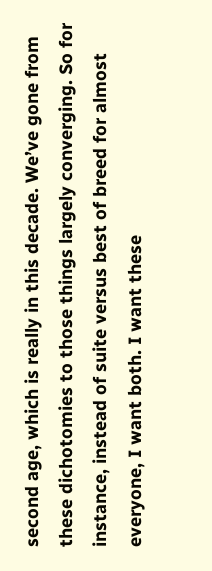second age, which is really in this decade. We’ve gone from these dichotomies to those things largely converging. So for instance, instead of suite versus best of breed for almost everyone, I want both. I want these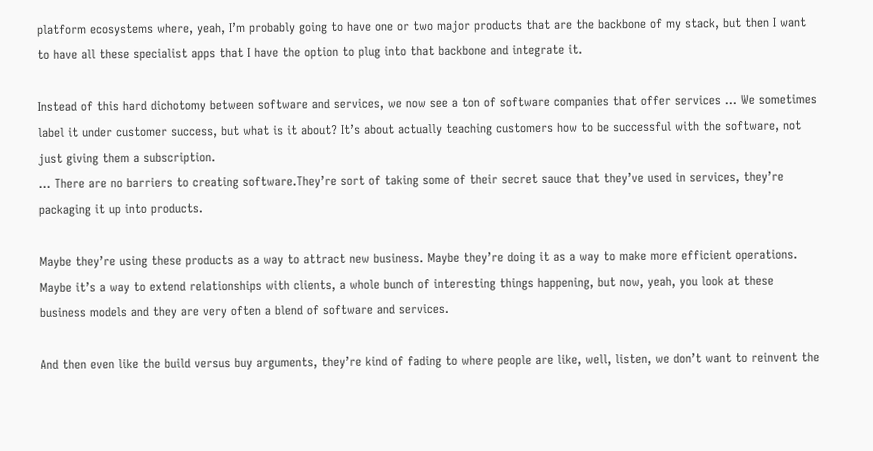platform ecosystems where, yeah, I’m probably going to have one or two major products that are the backbone of my stack, but then I want to have all these specialist apps that I have the option to plug into that backbone and integrate it.

Instead of this hard dichotomy between software and services, we now see a ton of software companies that offer services … We sometimes label it under customer success, but what is it about? It’s about actually teaching customers how to be successful with the software, not just giving them a subscription.
… There are no barriers to creating software.They’re sort of taking some of their secret sauce that they’ve used in services, they’re packaging it up into products.

Maybe they’re using these products as a way to attract new business. Maybe they’re doing it as a way to make more efficient operations. Maybe it’s a way to extend relationships with clients, a whole bunch of interesting things happening, but now, yeah, you look at these business models and they are very often a blend of software and services.

And then even like the build versus buy arguments, they’re kind of fading to where people are like, well, listen, we don’t want to reinvent the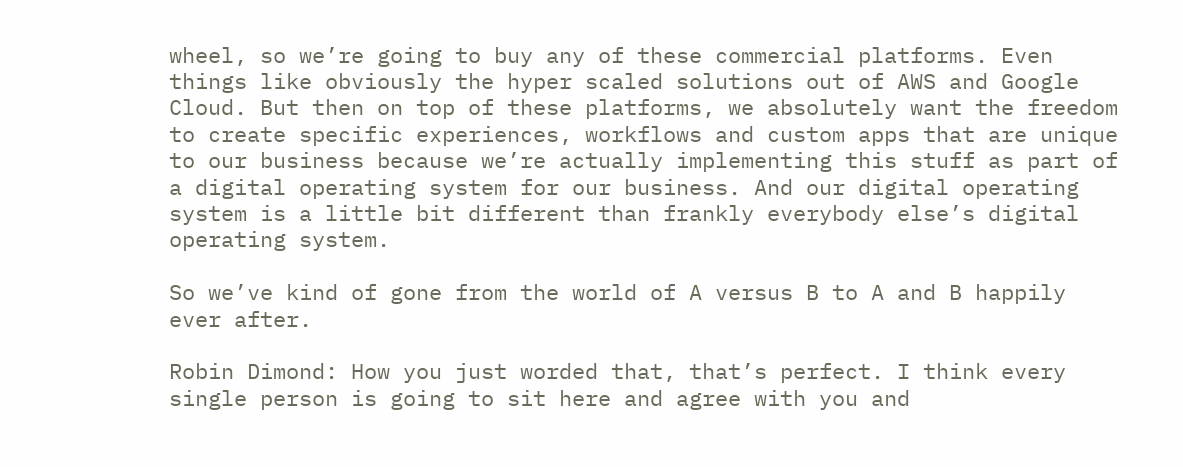wheel, so we’re going to buy any of these commercial platforms. Even things like obviously the hyper scaled solutions out of AWS and Google Cloud. But then on top of these platforms, we absolutely want the freedom to create specific experiences, workflows and custom apps that are unique to our business because we’re actually implementing this stuff as part of a digital operating system for our business. And our digital operating system is a little bit different than frankly everybody else’s digital operating system.

So we’ve kind of gone from the world of A versus B to A and B happily ever after.

Robin Dimond: How you just worded that, that’s perfect. I think every single person is going to sit here and agree with you and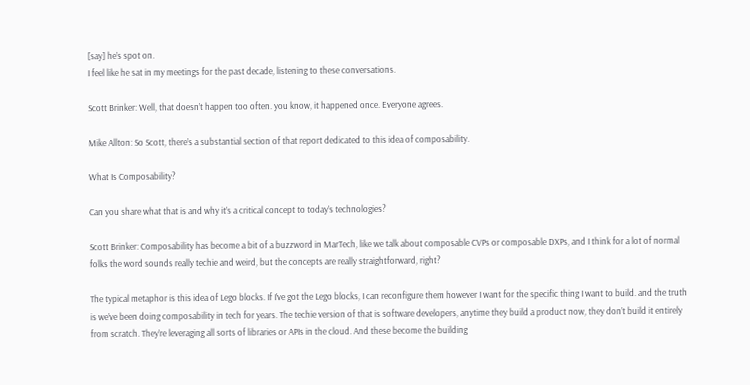[say] he’s spot on.
I feel like he sat in my meetings for the past decade, listening to these conversations.

Scott Brinker: Well, that doesn’t happen too often. you know, it happened once. Everyone agrees.

Mike Allton: So Scott, there’s a substantial section of that report dedicated to this idea of composability.

What Is Composability?

Can you share what that is and why it’s a critical concept to today’s technologies?

Scott Brinker: Composability has become a bit of a buzzword in MarTech, like we talk about composable CVPs or composable DXPs, and I think for a lot of normal folks the word sounds really techie and weird, but the concepts are really straightforward, right?

The typical metaphor is this idea of Lego blocks. If I’ve got the Lego blocks, I can reconfigure them however I want for the specific thing I want to build. and the truth is we’ve been doing composability in tech for years. The techie version of that is software developers, anytime they build a product now, they don’t build it entirely from scratch. They’re leveraging all sorts of libraries or APIs in the cloud. And these become the building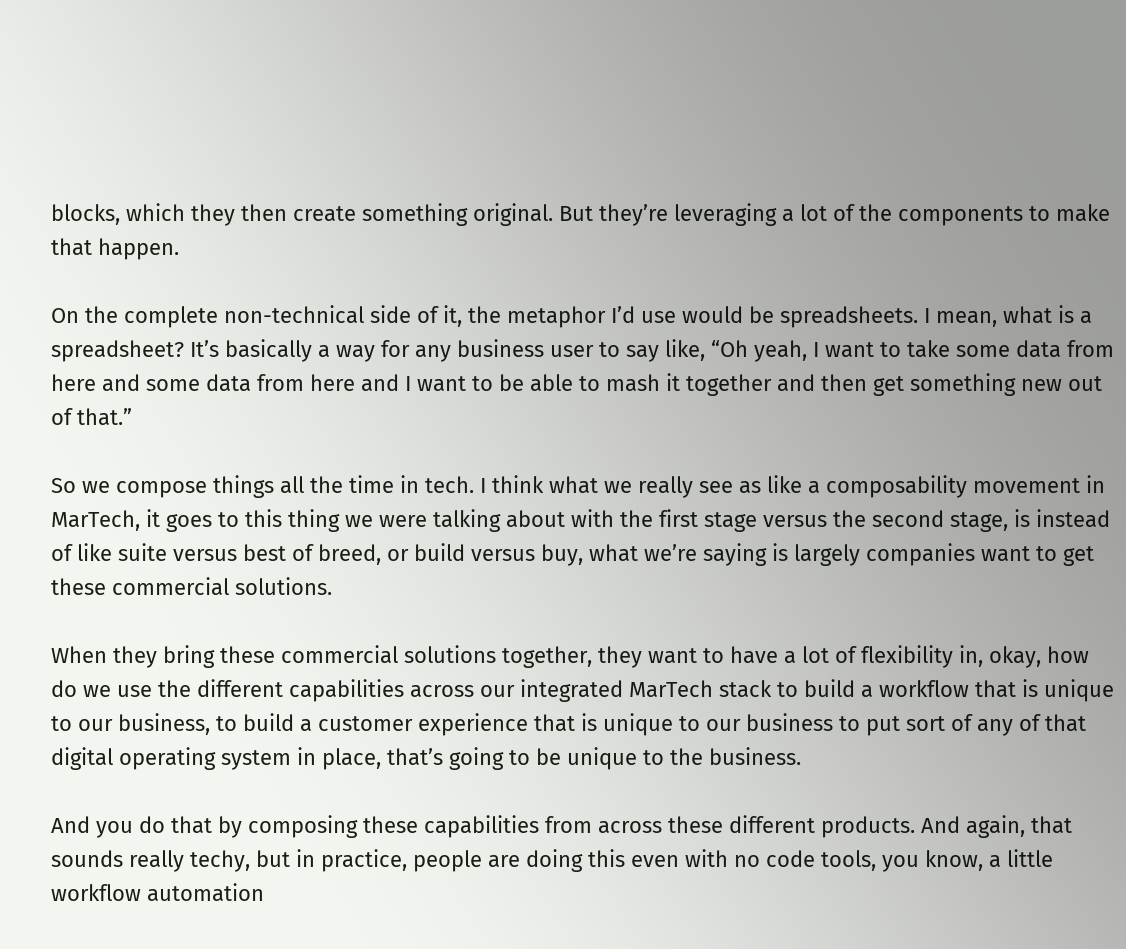blocks, which they then create something original. But they’re leveraging a lot of the components to make that happen.

On the complete non-technical side of it, the metaphor I’d use would be spreadsheets. I mean, what is a spreadsheet? It’s basically a way for any business user to say like, “Oh yeah, I want to take some data from here and some data from here and I want to be able to mash it together and then get something new out of that.”

So we compose things all the time in tech. I think what we really see as like a composability movement in MarTech, it goes to this thing we were talking about with the first stage versus the second stage, is instead of like suite versus best of breed, or build versus buy, what we’re saying is largely companies want to get these commercial solutions.

When they bring these commercial solutions together, they want to have a lot of flexibility in, okay, how do we use the different capabilities across our integrated MarTech stack to build a workflow that is unique to our business, to build a customer experience that is unique to our business to put sort of any of that digital operating system in place, that’s going to be unique to the business.

And you do that by composing these capabilities from across these different products. And again, that sounds really techy, but in practice, people are doing this even with no code tools, you know, a little workflow automation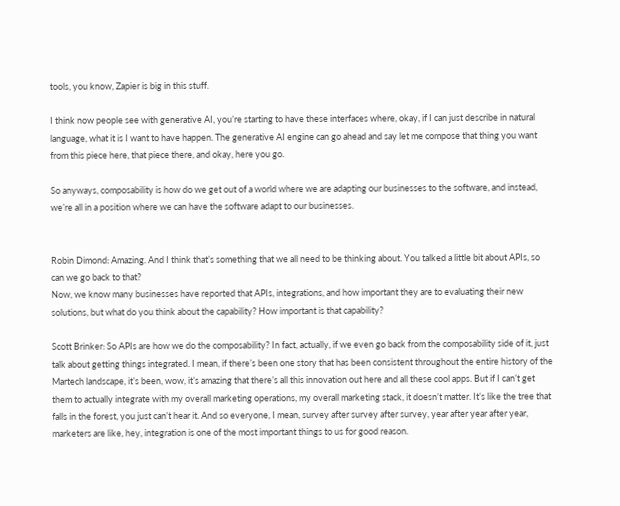tools, you know, Zapier is big in this stuff.

I think now people see with generative AI, you’re starting to have these interfaces where, okay, if I can just describe in natural language, what it is I want to have happen. The generative AI engine can go ahead and say let me compose that thing you want from this piece here, that piece there, and okay, here you go.

So anyways, composability is how do we get out of a world where we are adapting our businesses to the software, and instead, we’re all in a position where we can have the software adapt to our businesses.


Robin Dimond: Amazing. And I think that’s something that we all need to be thinking about. You talked a little bit about APIs, so can we go back to that?
Now, we know many businesses have reported that APIs, integrations, and how important they are to evaluating their new solutions, but what do you think about the capability? How important is that capability?

Scott Brinker: So APIs are how we do the composability? In fact, actually, if we even go back from the composability side of it, just talk about getting things integrated. I mean, if there’s been one story that has been consistent throughout the entire history of the Martech landscape, it’s been, wow, it’s amazing that there’s all this innovation out here and all these cool apps. But if I can’t get them to actually integrate with my overall marketing operations, my overall marketing stack, it doesn’t matter. It’s like the tree that falls in the forest, you just can’t hear it. And so everyone, I mean, survey after survey after survey, year after year after year, marketers are like, hey, integration is one of the most important things to us for good reason.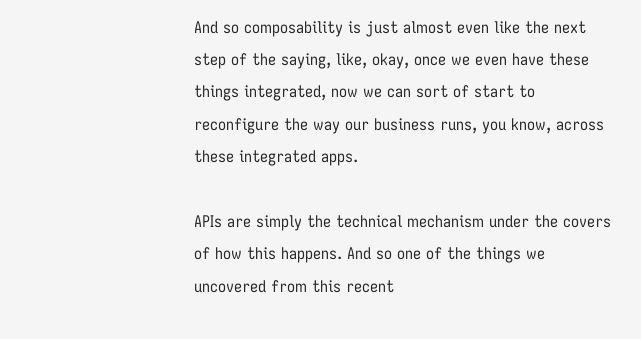And so composability is just almost even like the next step of the saying, like, okay, once we even have these things integrated, now we can sort of start to reconfigure the way our business runs, you know, across these integrated apps.

APIs are simply the technical mechanism under the covers of how this happens. And so one of the things we uncovered from this recent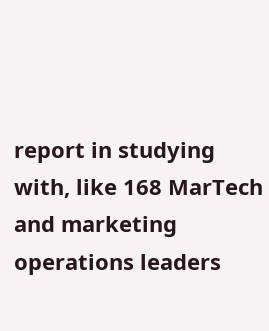report in studying with, like 168 MarTech and marketing operations leaders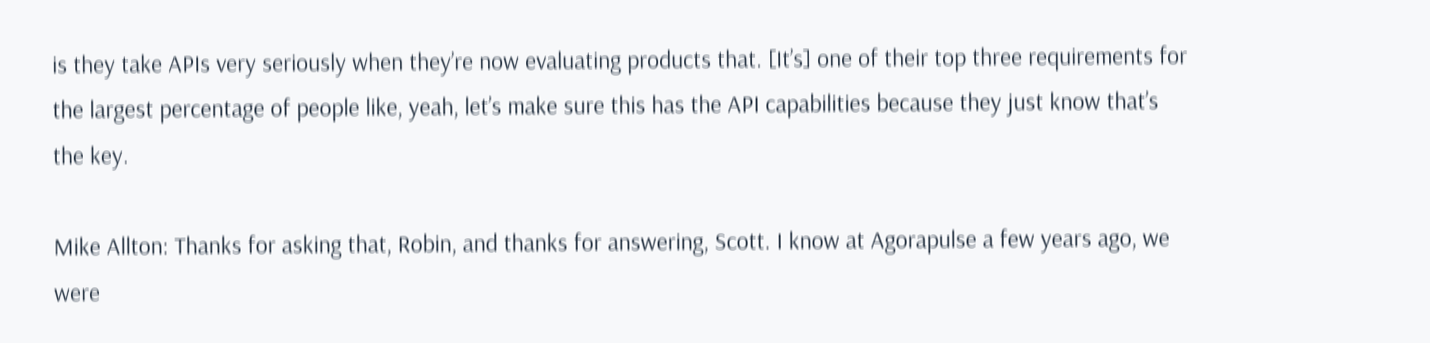is they take APIs very seriously when they’re now evaluating products that. [It’s] one of their top three requirements for the largest percentage of people like, yeah, let’s make sure this has the API capabilities because they just know that’s the key.

Mike Allton: Thanks for asking that, Robin, and thanks for answering, Scott. I know at Agorapulse a few years ago, we were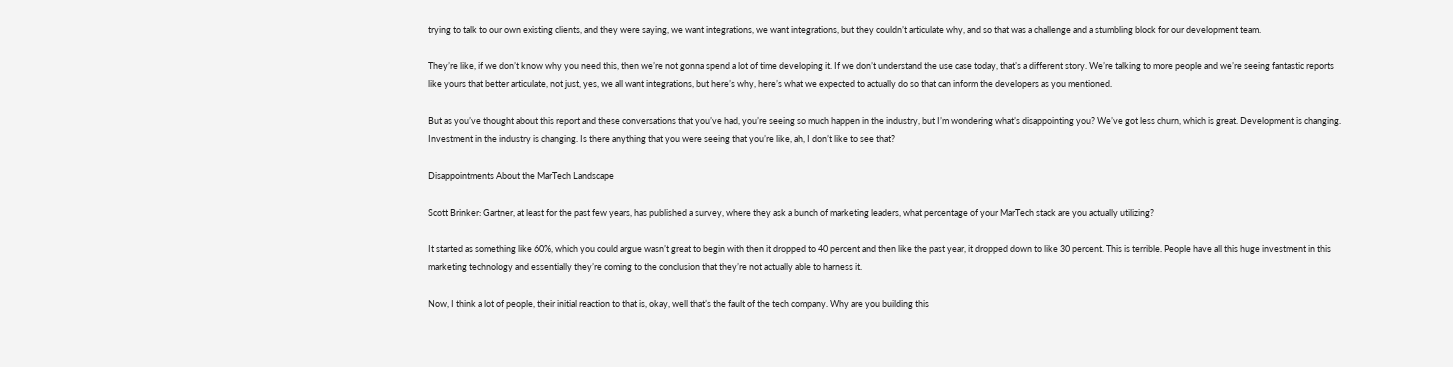trying to talk to our own existing clients, and they were saying, we want integrations, we want integrations, but they couldn’t articulate why, and so that was a challenge and a stumbling block for our development team.

They’re like, if we don’t know why you need this, then we’re not gonna spend a lot of time developing it. If we don’t understand the use case today, that’s a different story. We’re talking to more people and we’re seeing fantastic reports like yours that better articulate, not just, yes, we all want integrations, but here’s why, here’s what we expected to actually do so that can inform the developers as you mentioned.

But as you’ve thought about this report and these conversations that you’ve had, you’re seeing so much happen in the industry, but I’m wondering what’s disappointing you? We’ve got less churn, which is great. Development is changing. Investment in the industry is changing. Is there anything that you were seeing that you’re like, ah, I don’t like to see that?

Disappointments About the MarTech Landscape

Scott Brinker: Gartner, at least for the past few years, has published a survey, where they ask a bunch of marketing leaders, what percentage of your MarTech stack are you actually utilizing?

It started as something like 60%, which you could argue wasn’t great to begin with then it dropped to 40 percent and then like the past year, it dropped down to like 30 percent. This is terrible. People have all this huge investment in this marketing technology and essentially they’re coming to the conclusion that they’re not actually able to harness it.

Now, I think a lot of people, their initial reaction to that is, okay, well that’s the fault of the tech company. Why are you building this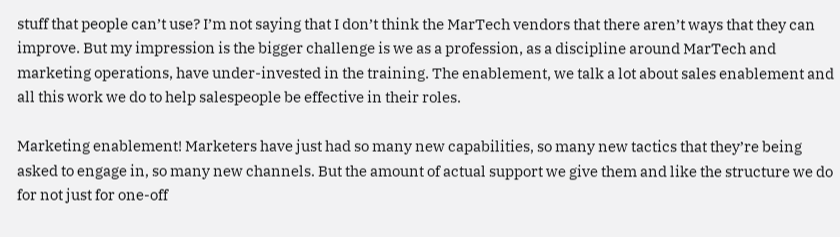stuff that people can’t use? I’m not saying that I don’t think the MarTech vendors that there aren’t ways that they can improve. But my impression is the bigger challenge is we as a profession, as a discipline around MarTech and marketing operations, have under-invested in the training. The enablement, we talk a lot about sales enablement and all this work we do to help salespeople be effective in their roles.

Marketing enablement! Marketers have just had so many new capabilities, so many new tactics that they’re being asked to engage in, so many new channels. But the amount of actual support we give them and like the structure we do for not just for one-off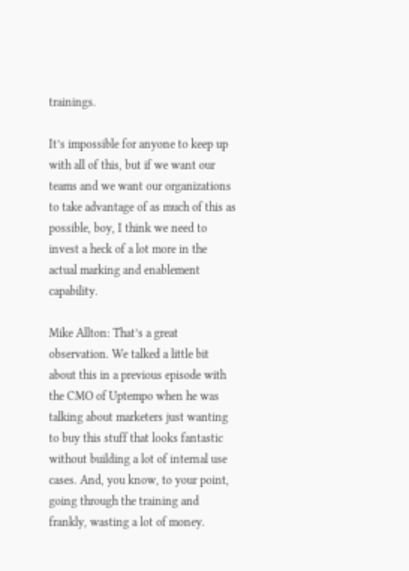trainings.

It’s impossible for anyone to keep up with all of this, but if we want our teams and we want our organizations to take advantage of as much of this as possible, boy, I think we need to invest a heck of a lot more in the actual marking and enablement capability.

Mike Allton: That’s a great observation. We talked a little bit about this in a previous episode with the CMO of Uptempo when he was talking about marketers just wanting to buy this stuff that looks fantastic without building a lot of internal use cases. And, you know, to your point, going through the training and frankly, wasting a lot of money.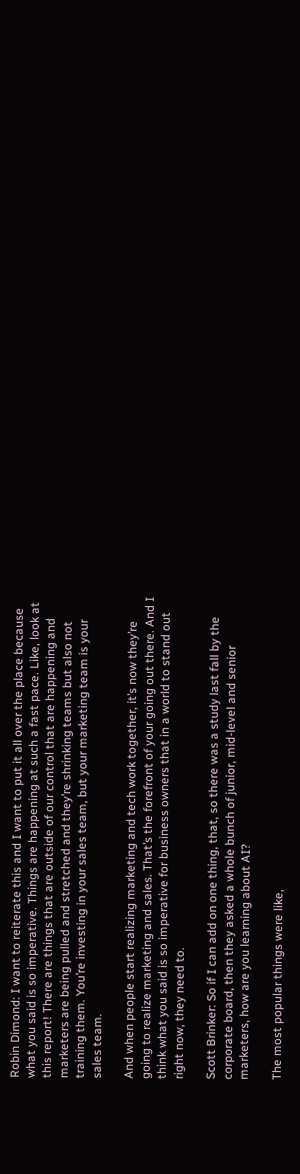Robin Dimond: I want to reiterate this and I want to put it all over the place because what you said is so imperative. Things are happening at such a fast pace. Like, look at this report! There are things that are outside of our control that are happening and marketers are being pulled and stretched and they’re shrinking teams but also not training them. You’re investing in your sales team, but your marketing team is your sales team.

And when people start realizing marketing and tech work together, it’s now they’re going to realize marketing and sales. That’s the forefront of your going out there. And I think what you said is so imperative for business owners that in a world to stand out right now, they need to.

Scott Brinker: So if I can add on one thing, that, so there was a study last fall by the corporate board, then they asked a whole bunch of junior, mid-level and senior marketers, how are you learning about AI?

The most popular things were like,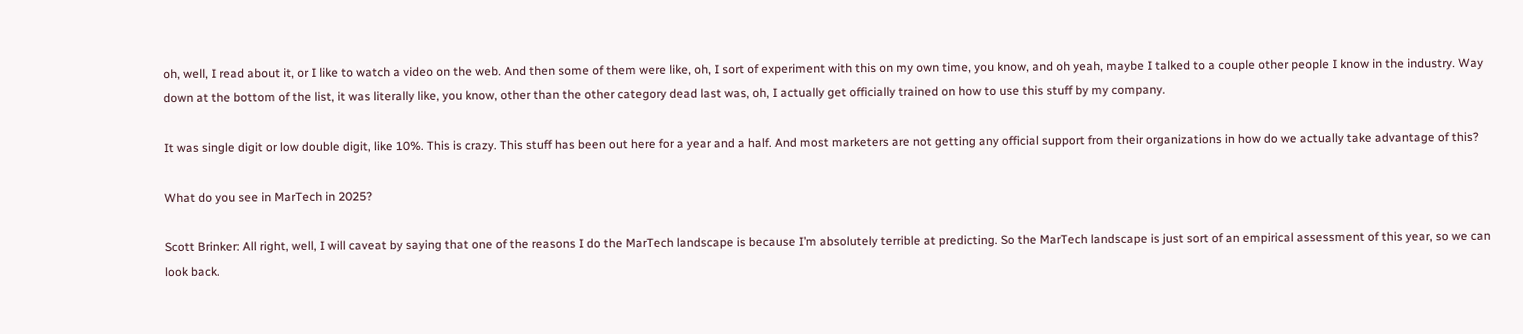oh, well, I read about it, or I like to watch a video on the web. And then some of them were like, oh, I sort of experiment with this on my own time, you know, and oh yeah, maybe I talked to a couple other people I know in the industry. Way down at the bottom of the list, it was literally like, you know, other than the other category dead last was, oh, I actually get officially trained on how to use this stuff by my company.

It was single digit or low double digit, like 10%. This is crazy. This stuff has been out here for a year and a half. And most marketers are not getting any official support from their organizations in how do we actually take advantage of this?

What do you see in MarTech in 2025?

Scott Brinker: All right, well, I will caveat by saying that one of the reasons I do the MarTech landscape is because I’m absolutely terrible at predicting. So the MarTech landscape is just sort of an empirical assessment of this year, so we can look back.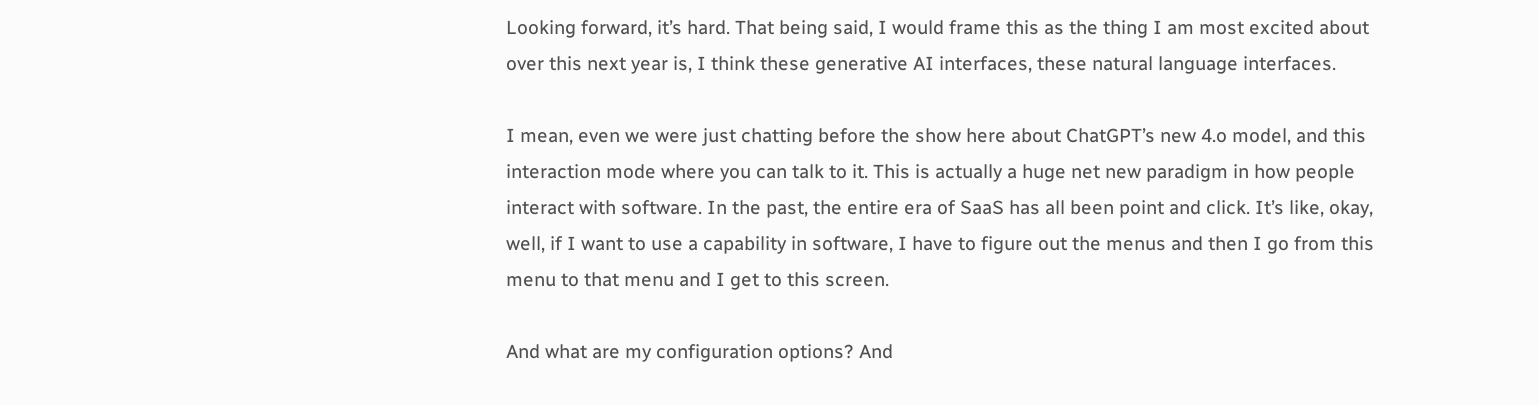Looking forward, it’s hard. That being said, I would frame this as the thing I am most excited about over this next year is, I think these generative AI interfaces, these natural language interfaces.

I mean, even we were just chatting before the show here about ChatGPT’s new 4.o model, and this interaction mode where you can talk to it. This is actually a huge net new paradigm in how people interact with software. In the past, the entire era of SaaS has all been point and click. It’s like, okay, well, if I want to use a capability in software, I have to figure out the menus and then I go from this menu to that menu and I get to this screen.

And what are my configuration options? And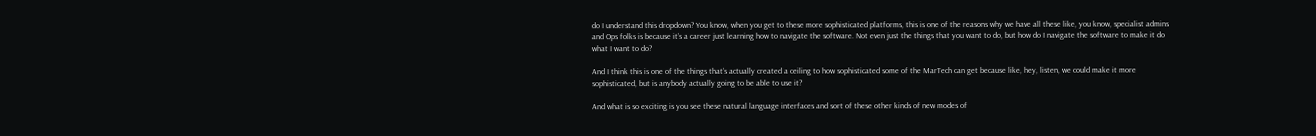do I understand this dropdown? You know, when you get to these more sophisticated platforms, this is one of the reasons why we have all these like, you know, specialist admins and Ops folks is because it’s a career just learning how to navigate the software. Not even just the things that you want to do, but how do I navigate the software to make it do what I want to do?

And I think this is one of the things that’s actually created a ceiling to how sophisticated some of the MarTech can get because like, hey, listen, we could make it more sophisticated, but is anybody actually going to be able to use it?

And what is so exciting is you see these natural language interfaces and sort of these other kinds of new modes of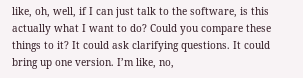like, oh, well, if I can just talk to the software, is this actually what I want to do? Could you compare these things to it? It could ask clarifying questions. It could bring up one version. I’m like, no,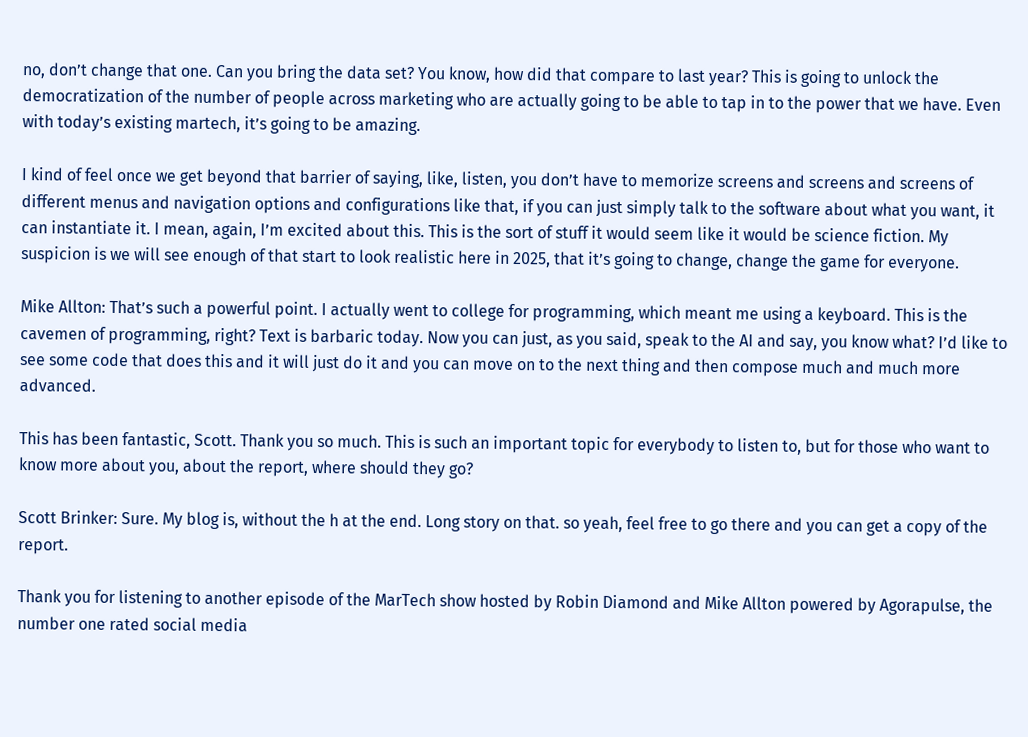no, don’t change that one. Can you bring the data set? You know, how did that compare to last year? This is going to unlock the democratization of the number of people across marketing who are actually going to be able to tap in to the power that we have. Even with today’s existing martech, it’s going to be amazing.

I kind of feel once we get beyond that barrier of saying, like, listen, you don’t have to memorize screens and screens and screens of different menus and navigation options and configurations like that, if you can just simply talk to the software about what you want, it can instantiate it. I mean, again, I’m excited about this. This is the sort of stuff it would seem like it would be science fiction. My suspicion is we will see enough of that start to look realistic here in 2025, that it’s going to change, change the game for everyone.

Mike Allton: That’s such a powerful point. I actually went to college for programming, which meant me using a keyboard. This is the cavemen of programming, right? Text is barbaric today. Now you can just, as you said, speak to the AI and say, you know what? I’d like to see some code that does this and it will just do it and you can move on to the next thing and then compose much and much more advanced.

This has been fantastic, Scott. Thank you so much. This is such an important topic for everybody to listen to, but for those who want to know more about you, about the report, where should they go?

Scott Brinker: Sure. My blog is, without the h at the end. Long story on that. so yeah, feel free to go there and you can get a copy of the report.

Thank you for listening to another episode of the MarTech show hosted by Robin Diamond and Mike Allton powered by Agorapulse, the number one rated social media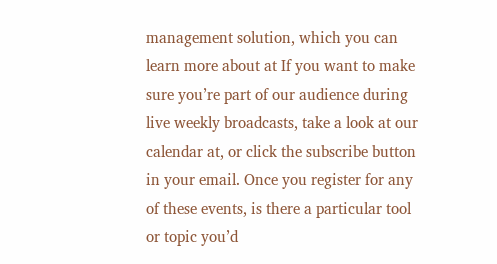management solution, which you can learn more about at If you want to make sure you’re part of our audience during live weekly broadcasts, take a look at our calendar at, or click the subscribe button in your email. Once you register for any of these events, is there a particular tool or topic you’d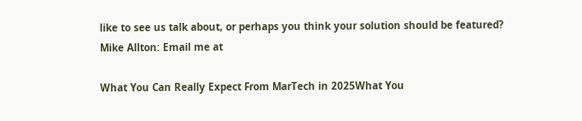like to see us talk about, or perhaps you think your solution should be featured?
Mike Allton: Email me at

What You Can Really Expect From MarTech in 2025What You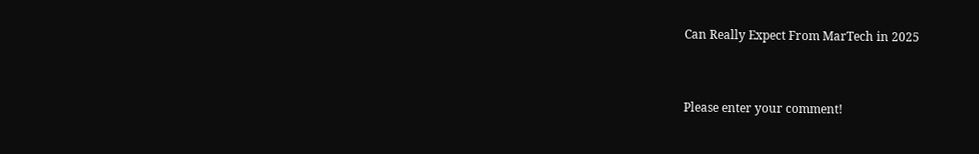Can Really Expect From MarTech in 2025


Please enter your comment!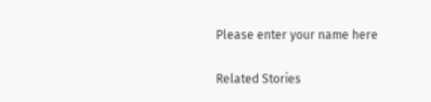Please enter your name here

Related Stories